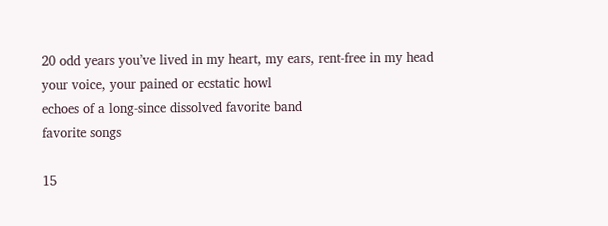20 odd years you’ve lived in my heart, my ears, rent-free in my head
your voice, your pained or ecstatic howl
echoes of a long-since dissolved favorite band
favorite songs

15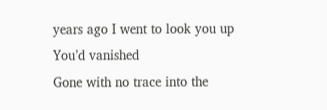years ago I went to look you up
You’d vanished
Gone with no trace into the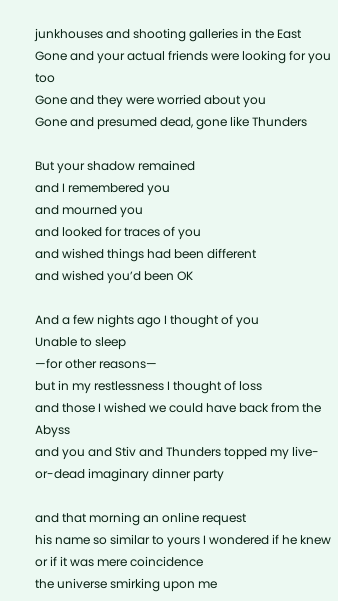junkhouses and shooting galleries in the East
Gone and your actual friends were looking for you too
Gone and they were worried about you
Gone and presumed dead, gone like Thunders

But your shadow remained
and I remembered you
and mourned you
and looked for traces of you
and wished things had been different
and wished you’d been OK

And a few nights ago I thought of you
Unable to sleep
—for other reasons—
but in my restlessness I thought of loss
and those I wished we could have back from the Abyss
and you and Stiv and Thunders topped my live-or-dead imaginary dinner party

and that morning an online request
his name so similar to yours I wondered if he knew
or if it was mere coincidence
the universe smirking upon me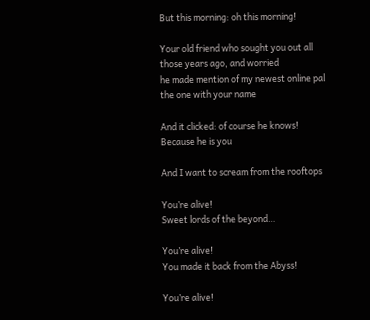But this morning: oh this morning!

Your old friend who sought you out all those years ago, and worried
he made mention of my newest online pal
the one with your name

And it clicked: of course he knows!
Because he is you

And I want to scream from the rooftops

You’re alive!
Sweet lords of the beyond…

You’re alive!
You made it back from the Abyss!

You’re alive!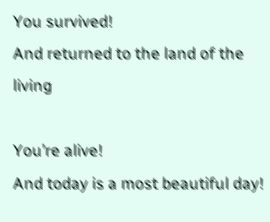You survived!
And returned to the land of the living

You’re alive!
And today is a most beautiful day!